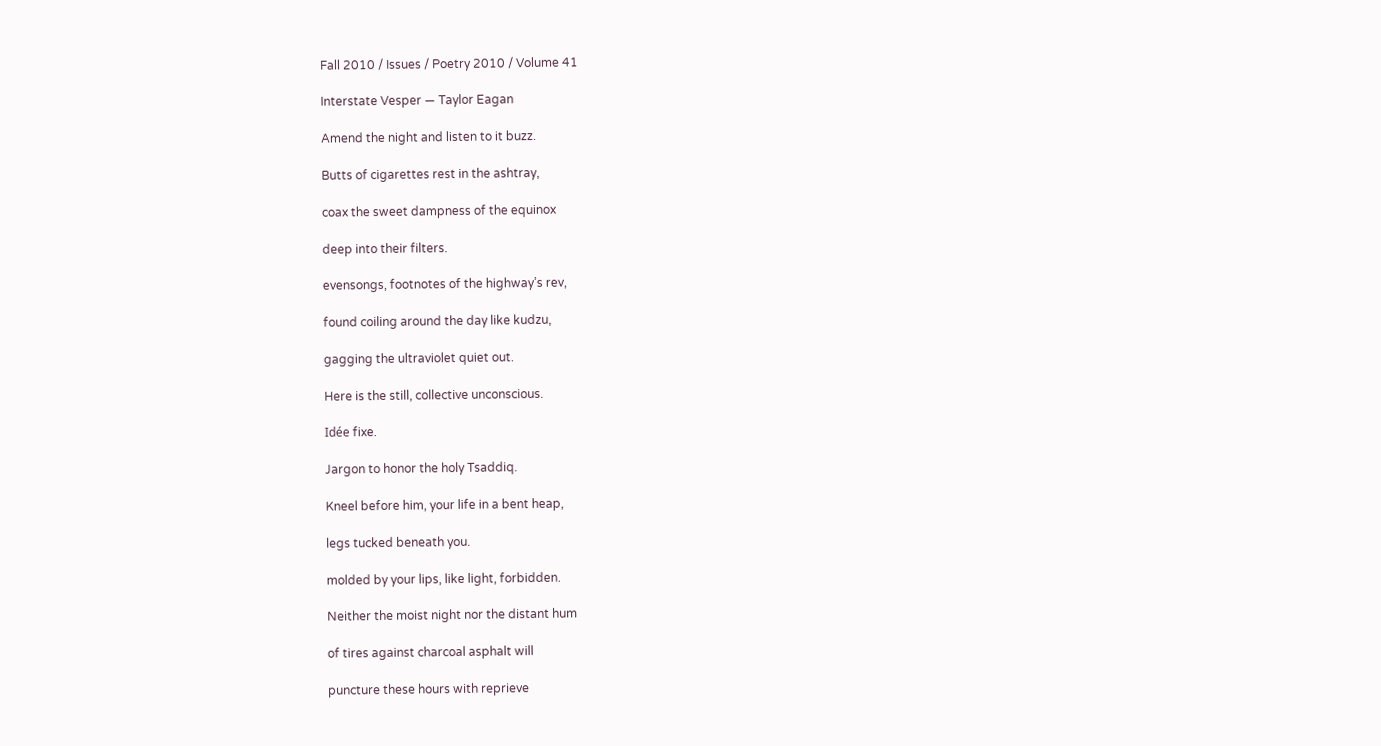Fall 2010 / Issues / Poetry 2010 / Volume 41

Interstate Vesper — Taylor Eagan

Amend the night and listen to it buzz.

Butts of cigarettes rest in the ashtray,

coax the sweet dampness of the equinox

deep into their filters.

evensongs, footnotes of the highway’s rev,

found coiling around the day like kudzu,

gagging the ultraviolet quiet out.

Here is the still, collective unconscious.

Idée fixe.

Jargon to honor the holy Tsaddiq.

Kneel before him, your life in a bent heap,

legs tucked beneath you.

molded by your lips, like light, forbidden.

Neither the moist night nor the distant hum

of tires against charcoal asphalt will

puncture these hours with reprieve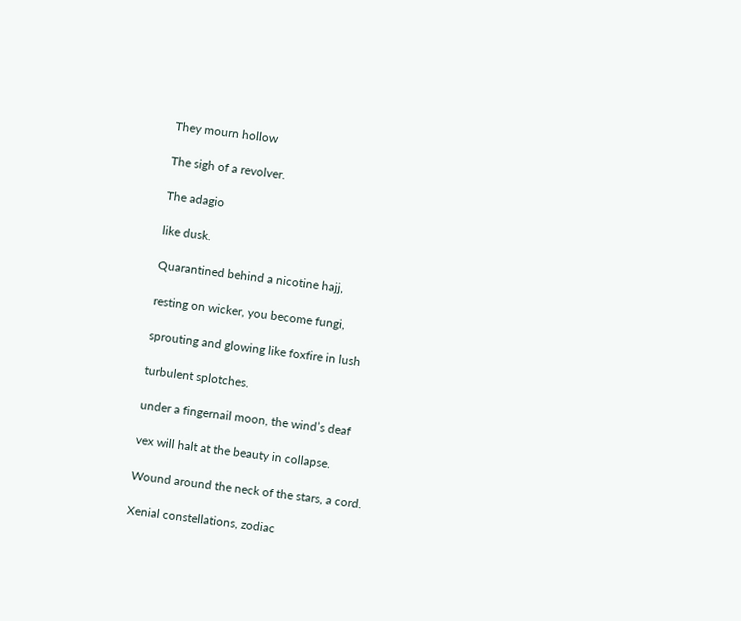They mourn hollow

The sigh of a revolver.

The adagio

like dusk.

Quarantined behind a nicotine hajj,

resting on wicker, you become fungi,

sprouting and glowing like foxfire in lush

turbulent splotches.

under a fingernail moon, the wind’s deaf

vex will halt at the beauty in collapse.

Wound around the neck of the stars, a cord.

Xenial constellations, zodiac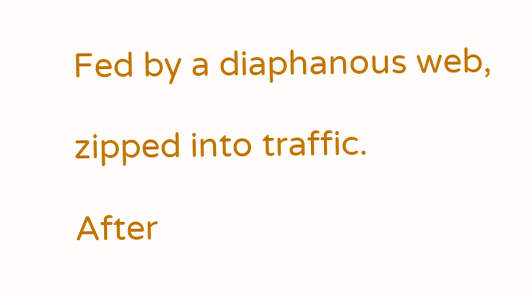Fed by a diaphanous web,

zipped into traffic.

After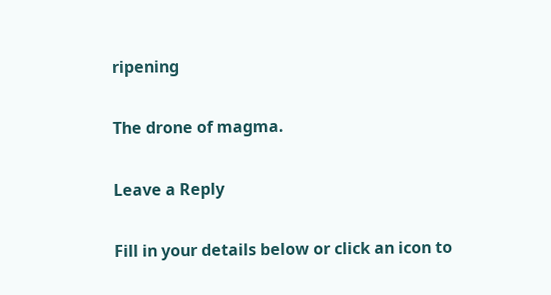ripening

The drone of magma.

Leave a Reply

Fill in your details below or click an icon to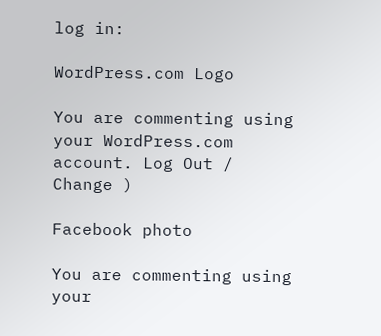log in:

WordPress.com Logo

You are commenting using your WordPress.com account. Log Out /  Change )

Facebook photo

You are commenting using your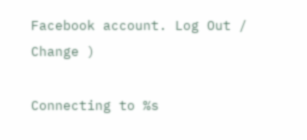Facebook account. Log Out /  Change )

Connecting to %s